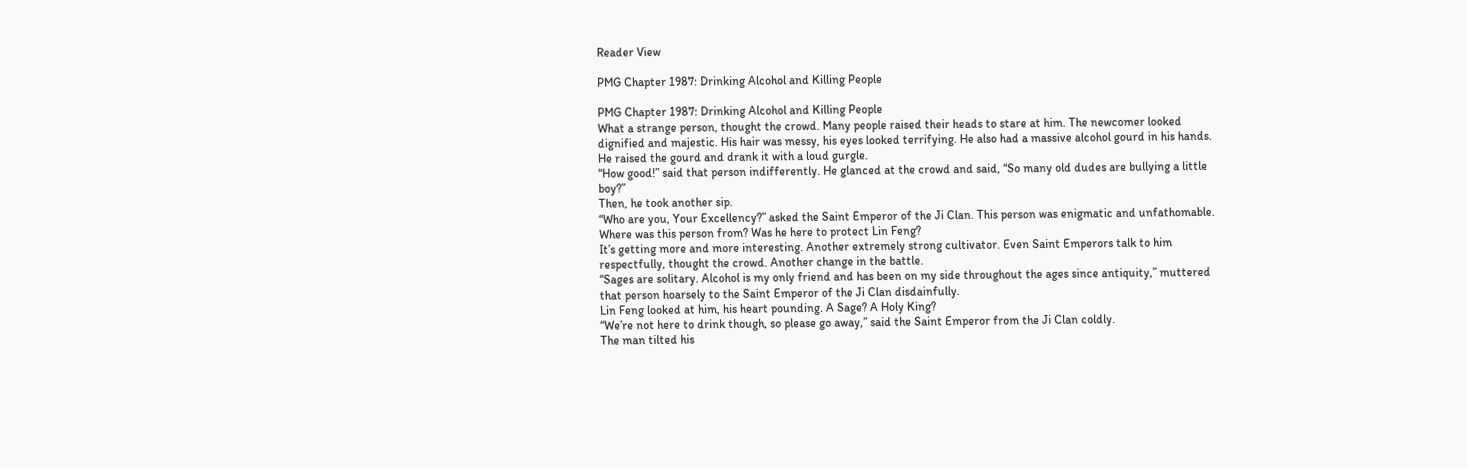Reader View

PMG Chapter 1987: Drinking Alcohol and Killing People

PMG Chapter 1987: Drinking Alcohol and Killing People
What a strange person, thought the crowd. Many people raised their heads to stare at him. The newcomer looked dignified and majestic. His hair was messy, his eyes looked terrifying. He also had a massive alcohol gourd in his hands. He raised the gourd and drank it with a loud gurgle.
“How good!” said that person indifferently. He glanced at the crowd and said, “So many old dudes are bullying a little boy?”
Then, he took another sip.
“Who are you, Your Excellency?” asked the Saint Emperor of the Ji Clan. This person was enigmatic and unfathomable. Where was this person from? Was he here to protect Lin Feng?
It’s getting more and more interesting. Another extremely strong cultivator. Even Saint Emperors talk to him respectfully, thought the crowd. Another change in the battle.
“Sages are solitary. Alcohol is my only friend and has been on my side throughout the ages since antiquity,” muttered that person hoarsely to the Saint Emperor of the Ji Clan disdainfully.
Lin Feng looked at him, his heart pounding. A Sage? A Holy King?
“We’re not here to drink though, so please go away,” said the Saint Emperor from the Ji Clan coldly.
The man tilted his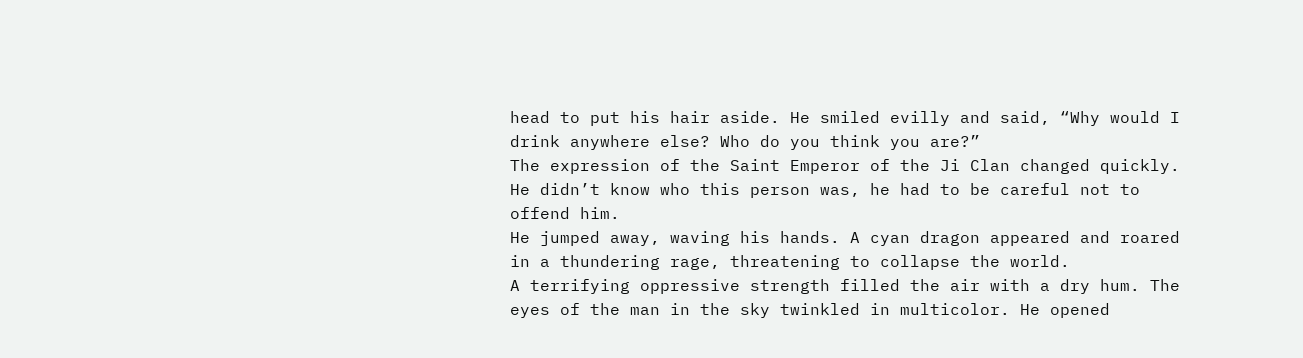head to put his hair aside. He smiled evilly and said, “Why would I drink anywhere else? Who do you think you are?”
The expression of the Saint Emperor of the Ji Clan changed quickly. He didn’t know who this person was, he had to be careful not to offend him.
He jumped away, waving his hands. A cyan dragon appeared and roared in a thundering rage, threatening to collapse the world.
A terrifying oppressive strength filled the air with a dry hum. The eyes of the man in the sky twinkled in multicolor. He opened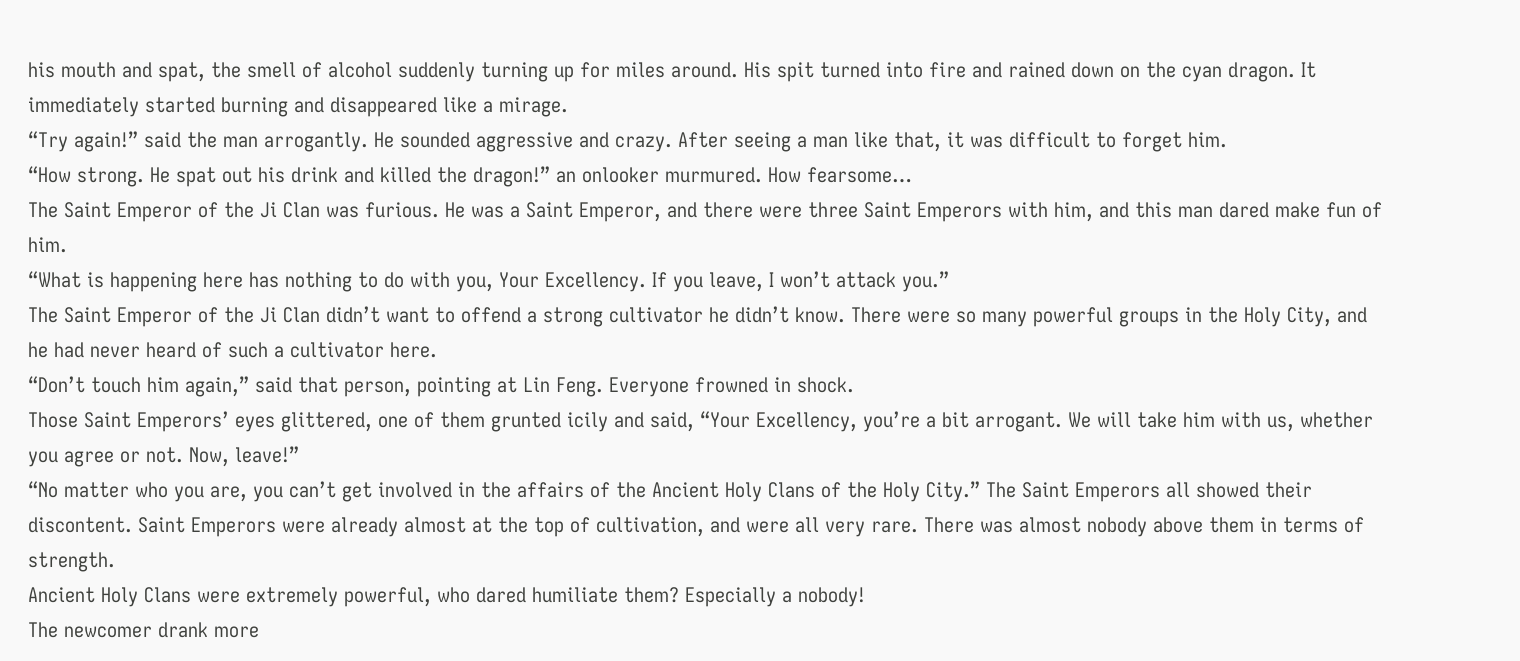his mouth and spat, the smell of alcohol suddenly turning up for miles around. His spit turned into fire and rained down on the cyan dragon. It immediately started burning and disappeared like a mirage.
“Try again!” said the man arrogantly. He sounded aggressive and crazy. After seeing a man like that, it was difficult to forget him.
“How strong. He spat out his drink and killed the dragon!” an onlooker murmured. How fearsome…
The Saint Emperor of the Ji Clan was furious. He was a Saint Emperor, and there were three Saint Emperors with him, and this man dared make fun of him.
“What is happening here has nothing to do with you, Your Excellency. If you leave, I won’t attack you.”
The Saint Emperor of the Ji Clan didn’t want to offend a strong cultivator he didn’t know. There were so many powerful groups in the Holy City, and he had never heard of such a cultivator here.
“Don’t touch him again,” said that person, pointing at Lin Feng. Everyone frowned in shock.
Those Saint Emperors’ eyes glittered, one of them grunted icily and said, “Your Excellency, you’re a bit arrogant. We will take him with us, whether you agree or not. Now, leave!”
“No matter who you are, you can’t get involved in the affairs of the Ancient Holy Clans of the Holy City.” The Saint Emperors all showed their discontent. Saint Emperors were already almost at the top of cultivation, and were all very rare. There was almost nobody above them in terms of strength.
Ancient Holy Clans were extremely powerful, who dared humiliate them? Especially a nobody!
The newcomer drank more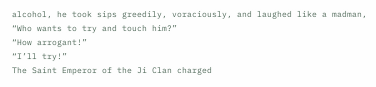alcohol, he took sips greedily, voraciously, and laughed like a madman, “Who wants to try and touch him?”
“How arrogant!”
“I’ll try!”
The Saint Emperor of the Ji Clan charged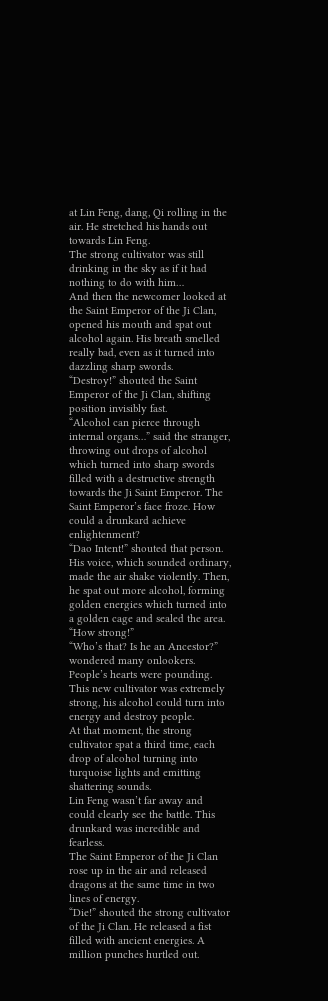at Lin Feng, dang, Qi rolling in the air. He stretched his hands out towards Lin Feng.
The strong cultivator was still drinking in the sky as if it had nothing to do with him…
And then the newcomer looked at the Saint Emperor of the Ji Clan, opened his mouth and spat out alcohol again. His breath smelled really bad, even as it turned into dazzling sharp swords.
“Destroy!” shouted the Saint Emperor of the Ji Clan, shifting position invisibly fast.
“Alcohol can pierce through internal organs…” said the stranger, throwing out drops of alcohol which turned into sharp swords filled with a destructive strength towards the Ji Saint Emperor. The Saint Emperor’s face froze. How could a drunkard achieve enlightenment?
“Dao Intent!” shouted that person. His voice, which sounded ordinary, made the air shake violently. Then, he spat out more alcohol, forming golden energies which turned into a golden cage and sealed the area.
“How strong!”
“Who’s that? Is he an Ancestor?” wondered many onlookers. People’s hearts were pounding. This new cultivator was extremely strong, his alcohol could turn into energy and destroy people.
At that moment, the strong cultivator spat a third time, each drop of alcohol turning into turquoise lights and emitting shattering sounds.
Lin Feng wasn’t far away and could clearly see the battle. This drunkard was incredible and fearless.
The Saint Emperor of the Ji Clan rose up in the air and released dragons at the same time in two lines of energy.
“Die!” shouted the strong cultivator of the Ji Clan. He released a fist filled with ancient energies. A million punches hurtled out.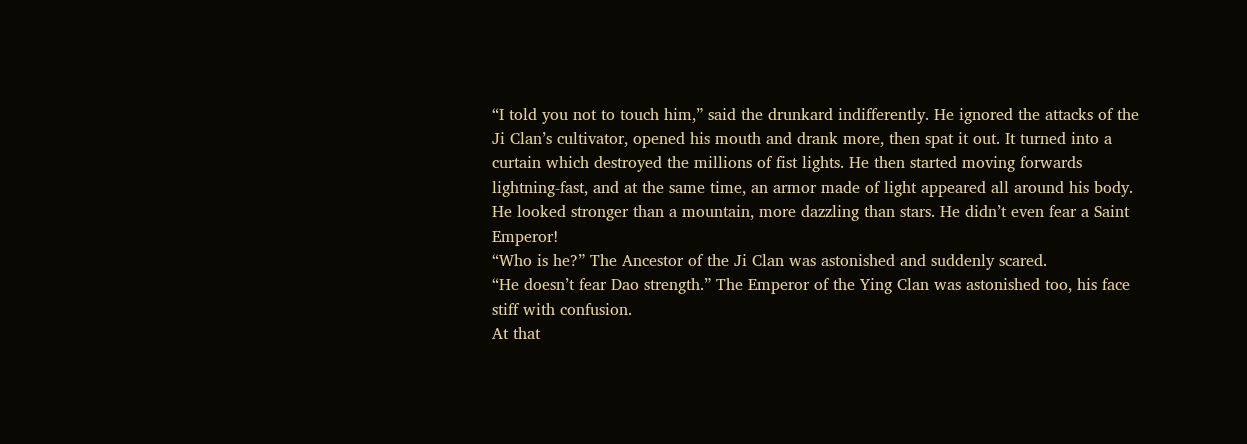“I told you not to touch him,” said the drunkard indifferently. He ignored the attacks of the Ji Clan’s cultivator, opened his mouth and drank more, then spat it out. It turned into a curtain which destroyed the millions of fist lights. He then started moving forwards lightning-fast, and at the same time, an armor made of light appeared all around his body. He looked stronger than a mountain, more dazzling than stars. He didn’t even fear a Saint Emperor!
“Who is he?” The Ancestor of the Ji Clan was astonished and suddenly scared.
“He doesn’t fear Dao strength.” The Emperor of the Ying Clan was astonished too, his face stiff with confusion.
At that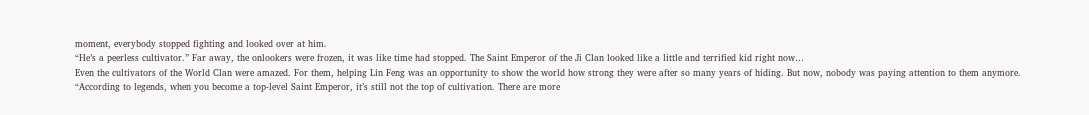moment, everybody stopped fighting and looked over at him.
“He’s a peerless cultivator.” Far away, the onlookers were frozen, it was like time had stopped. The Saint Emperor of the Ji Clan looked like a little and terrified kid right now…
Even the cultivators of the World Clan were amazed. For them, helping Lin Feng was an opportunity to show the world how strong they were after so many years of hiding. But now, nobody was paying attention to them anymore.
“According to legends, when you become a top-level Saint Emperor, it’s still not the top of cultivation. There are more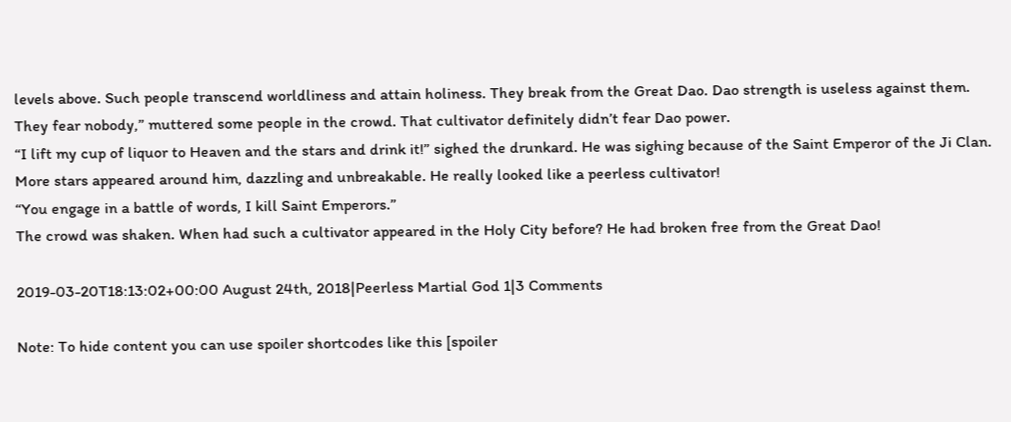levels above. Such people transcend worldliness and attain holiness. They break from the Great Dao. Dao strength is useless against them. They fear nobody,” muttered some people in the crowd. That cultivator definitely didn’t fear Dao power.
“I lift my cup of liquor to Heaven and the stars and drink it!” sighed the drunkard. He was sighing because of the Saint Emperor of the Ji Clan. More stars appeared around him, dazzling and unbreakable. He really looked like a peerless cultivator!
“You engage in a battle of words, I kill Saint Emperors.”
The crowd was shaken. When had such a cultivator appeared in the Holy City before? He had broken free from the Great Dao!

2019-03-20T18:13:02+00:00 August 24th, 2018|Peerless Martial God 1|3 Comments

Note: To hide content you can use spoiler shortcodes like this [spoiler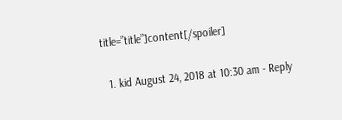title=”title”]content[/spoiler]


  1. kid August 24, 2018 at 10:30 am - Reply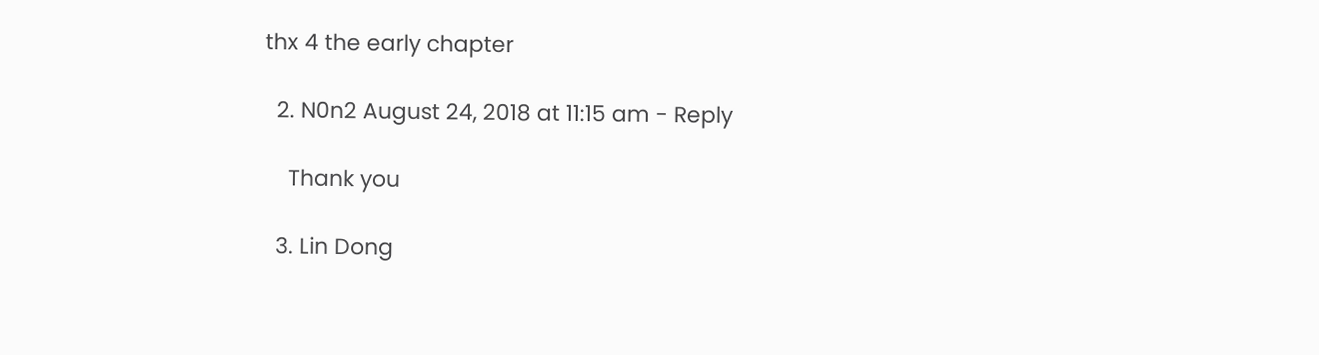thx 4 the early chapter

  2. N0n2 August 24, 2018 at 11:15 am - Reply

    Thank you

  3. Lin Dong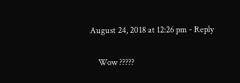August 24, 2018 at 12:26 pm - Reply

    Wow ?????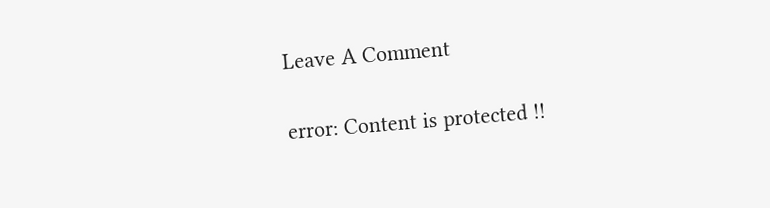Leave A Comment

error: Content is protected !!